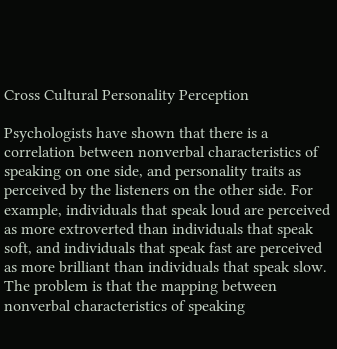Cross Cultural Personality Perception

Psychologists have shown that there is a correlation between nonverbal characteristics of speaking on one side, and personality traits as perceived by the listeners on the other side. For example, individuals that speak loud are perceived as more extroverted than individuals that speak soft, and individuals that speak fast are perceived as more brilliant than individuals that speak slow. The problem is that the mapping between nonverbal characteristics of speaking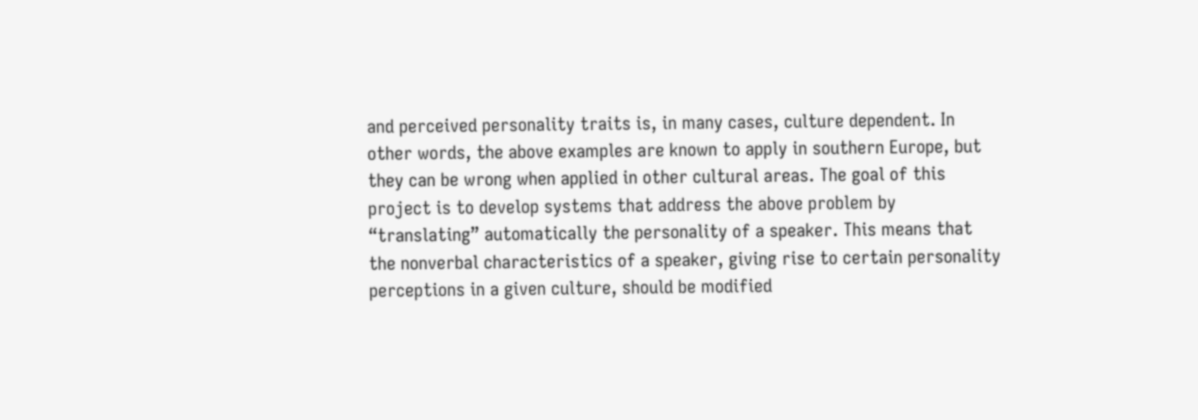and perceived personality traits is, in many cases, culture dependent. In other words, the above examples are known to apply in southern Europe, but they can be wrong when applied in other cultural areas. The goal of this project is to develop systems that address the above problem by “translating” automatically the personality of a speaker. This means that the nonverbal characteristics of a speaker, giving rise to certain personality perceptions in a given culture, should be modified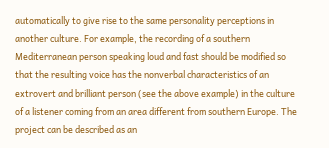automatically to give rise to the same personality perceptions in another culture. For example, the recording of a southern Mediterranean person speaking loud and fast should be modified so that the resulting voice has the nonverbal characteristics of an extrovert and brilliant person (see the above example) in the culture of a listener coming from an area different from southern Europe. The project can be described as an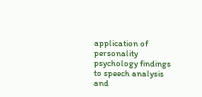application of personality psychology findings to speech analysis and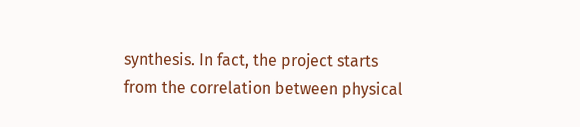synthesis. In fact, the project starts from the correlation between physical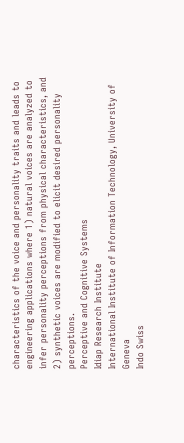characteristics of the voice and personality traits and leads to engineering applications where 1) natural voices are analyzed to infer personality perceptions from physical characteristics, and 2) synthetic voices are modified to elicit desired personality perceptions.
Perceptive and Cognitive Systems
Idiap Research Institute
International Institute of Information Technology, University of Geneva
Indo Swiss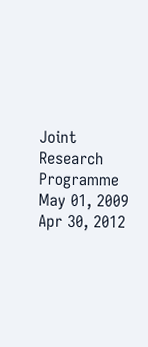Joint Research Programme
May 01, 2009
Apr 30, 2012